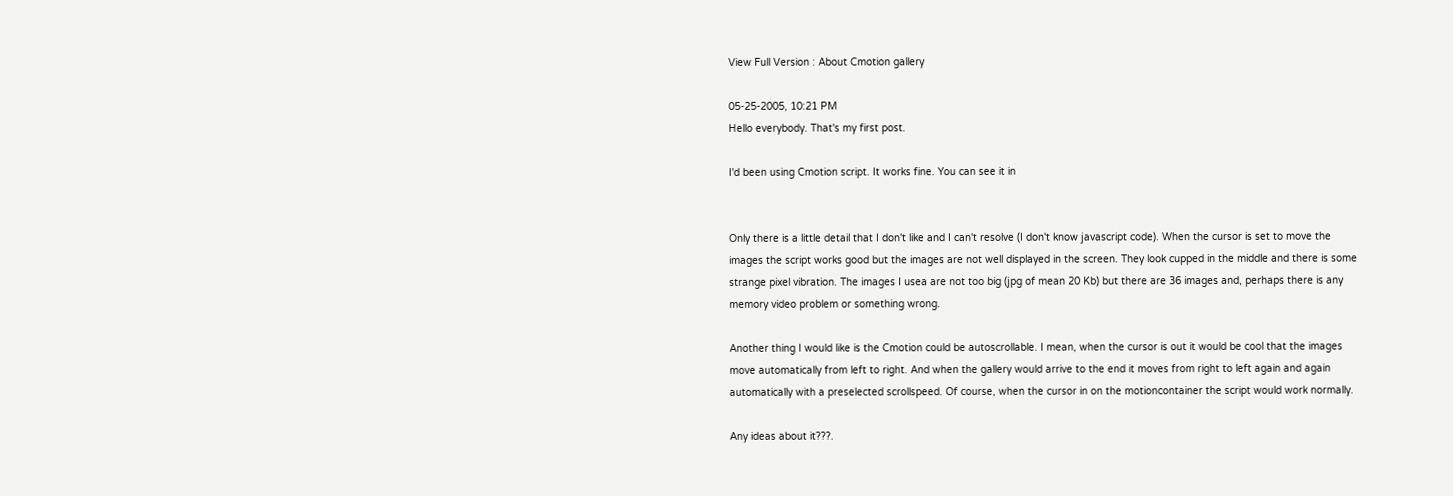View Full Version : About Cmotion gallery

05-25-2005, 10:21 PM
Hello everybody. That's my first post.

I'd been using Cmotion script. It works fine. You can see it in


Only there is a little detail that I don't like and I can't resolve (I don't know javascript code). When the cursor is set to move the images the script works good but the images are not well displayed in the screen. They look cupped in the middle and there is some strange pixel vibration. The images I usea are not too big (jpg of mean 20 Kb) but there are 36 images and, perhaps there is any memory video problem or something wrong.

Another thing I would like is the Cmotion could be autoscrollable. I mean, when the cursor is out it would be cool that the images move automatically from left to right. And when the gallery would arrive to the end it moves from right to left again and again automatically with a preselected scrollspeed. Of course, when the cursor in on the motioncontainer the script would work normally.

Any ideas about it???.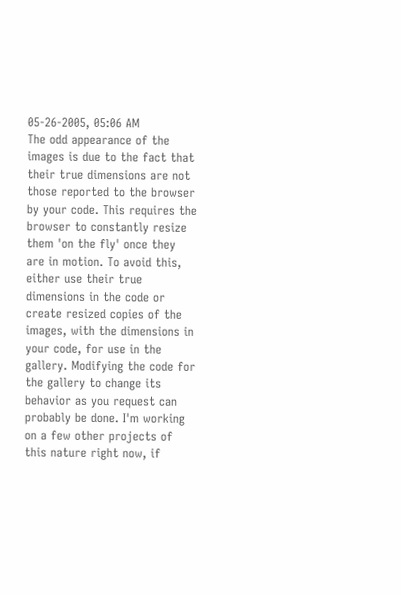05-26-2005, 05:06 AM
The odd appearance of the images is due to the fact that their true dimensions are not those reported to the browser by your code. This requires the browser to constantly resize them 'on the fly' once they are in motion. To avoid this, either use their true dimensions in the code or create resized copies of the images, with the dimensions in your code, for use in the gallery. Modifying the code for the gallery to change its behavior as you request can probably be done. I'm working on a few other projects of this nature right now, if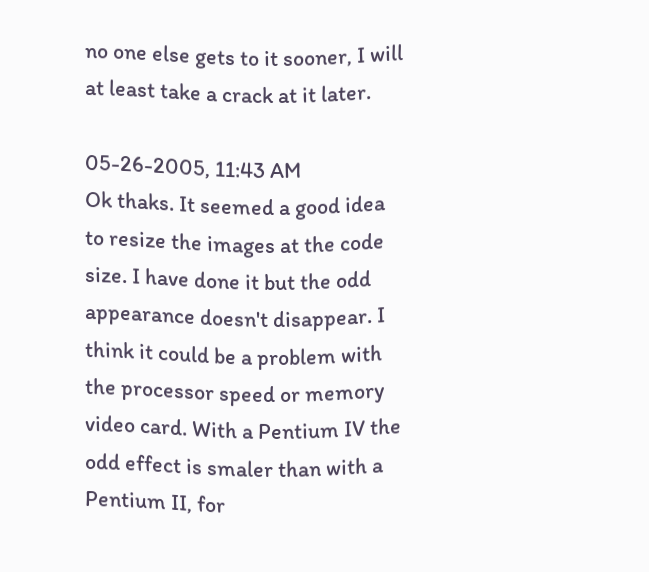no one else gets to it sooner, I will at least take a crack at it later.

05-26-2005, 11:43 AM
Ok thaks. It seemed a good idea to resize the images at the code size. I have done it but the odd appearance doesn't disappear. I think it could be a problem with the processor speed or memory video card. With a Pentium IV the odd effect is smaler than with a Pentium II, for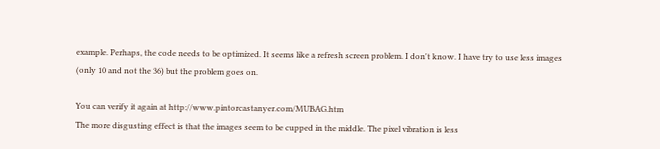example. Perhaps, the code needs to be optimized. It seems like a refresh screen problem. I don't know. I have try to use less images (only 10 and not the 36) but the problem goes on.

You can verify it again at http://www.pintorcastanyer.com/MUBAG.htm
The more disgusting effect is that the images seem to be cupped in the middle. The pixel vibration is less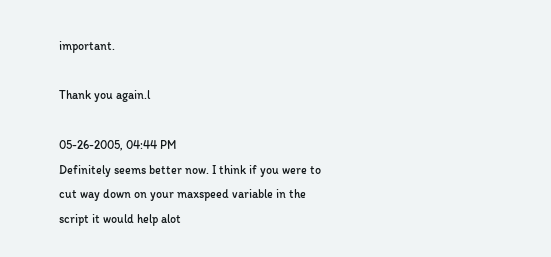important.

Thank you again.l

05-26-2005, 04:44 PM
Definitely seems better now. I think if you were to cut way down on your maxspeed variable in the script it would help alot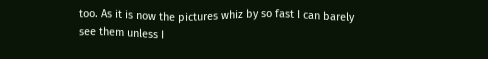too. As it is now the pictures whiz by so fast I can barely see them unless I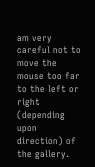am very careful not to move the mouse too far to the left or right (depending upon direction) of the gallery.